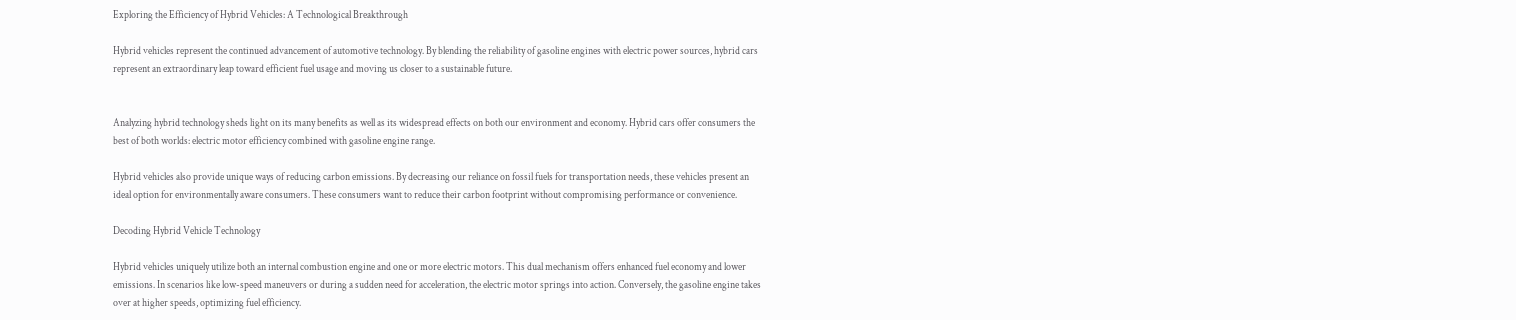Exploring the Efficiency of Hybrid Vehicles: A Technological Breakthrough

Hybrid vehicles represent the continued advancement of automotive technology. By blending the reliability of gasoline engines with electric power sources, hybrid cars represent an extraordinary leap toward efficient fuel usage and moving us closer to a sustainable future.


Analyzing hybrid technology sheds light on its many benefits as well as its widespread effects on both our environment and economy. Hybrid cars offer consumers the best of both worlds: electric motor efficiency combined with gasoline engine range.

Hybrid vehicles also provide unique ways of reducing carbon emissions. By decreasing our reliance on fossil fuels for transportation needs, these vehicles present an ideal option for environmentally aware consumers. These consumers want to reduce their carbon footprint without compromising performance or convenience.

Decoding Hybrid Vehicle Technology

Hybrid vehicles uniquely utilize both an internal combustion engine and one or more electric motors. This dual mechanism offers enhanced fuel economy and lower emissions. In scenarios like low-speed maneuvers or during a sudden need for acceleration, the electric motor springs into action. Conversely, the gasoline engine takes over at higher speeds, optimizing fuel efficiency.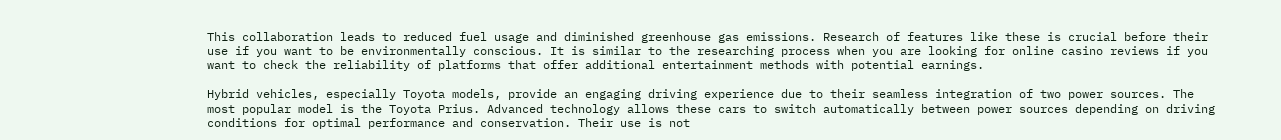This collaboration leads to reduced fuel usage and diminished greenhouse gas emissions. Research of features like these is crucial before their use if you want to be environmentally conscious. It is similar to the researching process when you are looking for online casino reviews if you want to check the reliability of platforms that offer additional entertainment methods with potential earnings.

Hybrid vehicles, especially Toyota models, provide an engaging driving experience due to their seamless integration of two power sources. The most popular model is the Toyota Prius. Advanced technology allows these cars to switch automatically between power sources depending on driving conditions for optimal performance and conservation. Their use is not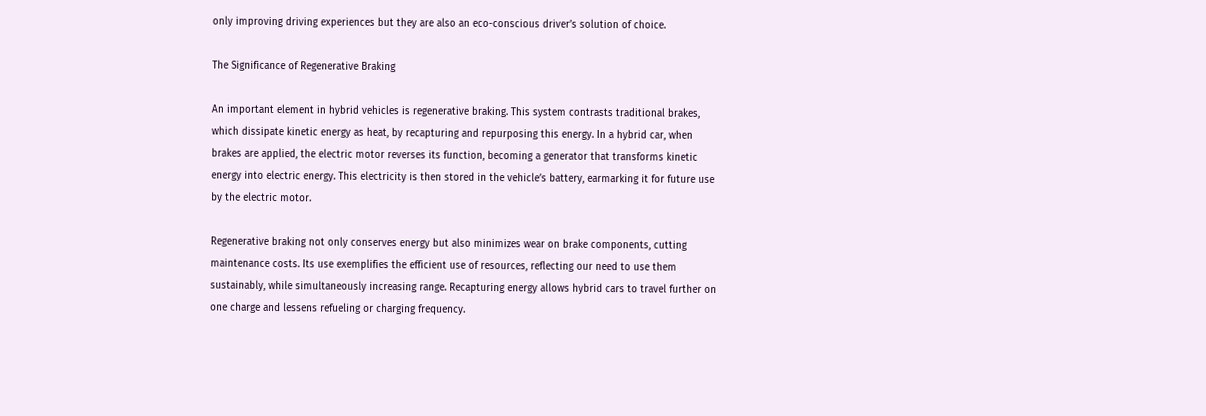only improving driving experiences but they are also an eco-conscious driver’s solution of choice.

The Significance of Regenerative Braking

An important element in hybrid vehicles is regenerative braking. This system contrasts traditional brakes, which dissipate kinetic energy as heat, by recapturing and repurposing this energy. In a hybrid car, when brakes are applied, the electric motor reverses its function, becoming a generator that transforms kinetic energy into electric energy. This electricity is then stored in the vehicle’s battery, earmarking it for future use by the electric motor.

Regenerative braking not only conserves energy but also minimizes wear on brake components, cutting maintenance costs. Its use exemplifies the efficient use of resources, reflecting our need to use them sustainably, while simultaneously increasing range. Recapturing energy allows hybrid cars to travel further on one charge and lessens refueling or charging frequency.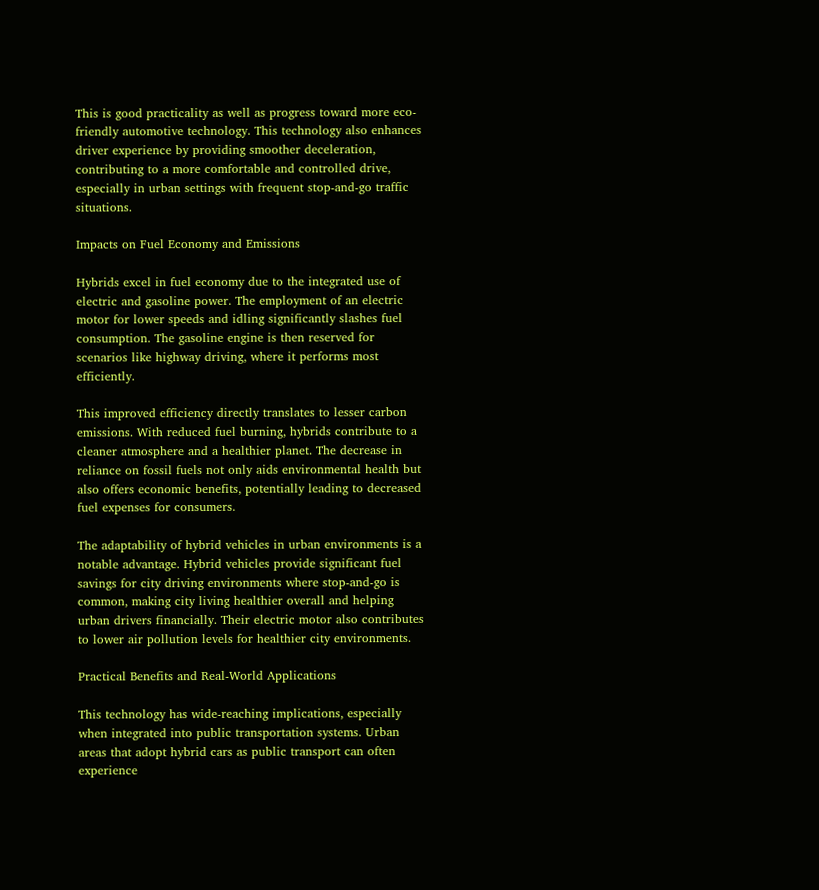This is good practicality as well as progress toward more eco-friendly automotive technology. This technology also enhances driver experience by providing smoother deceleration, contributing to a more comfortable and controlled drive, especially in urban settings with frequent stop-and-go traffic situations.

Impacts on Fuel Economy and Emissions

Hybrids excel in fuel economy due to the integrated use of electric and gasoline power. The employment of an electric motor for lower speeds and idling significantly slashes fuel consumption. The gasoline engine is then reserved for scenarios like highway driving, where it performs most efficiently.

This improved efficiency directly translates to lesser carbon emissions. With reduced fuel burning, hybrids contribute to a cleaner atmosphere and a healthier planet. The decrease in reliance on fossil fuels not only aids environmental health but also offers economic benefits, potentially leading to decreased fuel expenses for consumers.

The adaptability of hybrid vehicles in urban environments is a notable advantage. Hybrid vehicles provide significant fuel savings for city driving environments where stop-and-go is common, making city living healthier overall and helping urban drivers financially. Their electric motor also contributes to lower air pollution levels for healthier city environments.

Practical Benefits and Real-World Applications

This technology has wide-reaching implications, especially when integrated into public transportation systems. Urban areas that adopt hybrid cars as public transport can often experience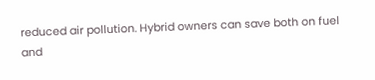reduced air pollution. Hybrid owners can save both on fuel and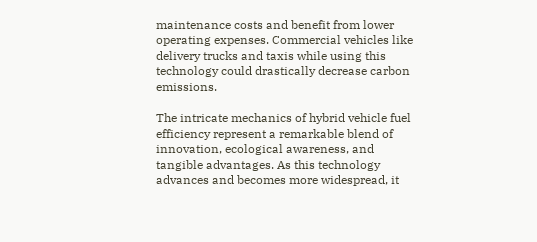maintenance costs and benefit from lower operating expenses. Commercial vehicles like delivery trucks and taxis while using this technology could drastically decrease carbon emissions.

The intricate mechanics of hybrid vehicle fuel efficiency represent a remarkable blend of innovation, ecological awareness, and tangible advantages. As this technology advances and becomes more widespread, it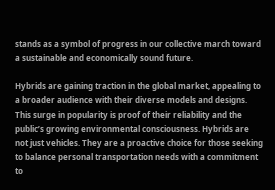stands as a symbol of progress in our collective march toward a sustainable and economically sound future.

Hybrids are gaining traction in the global market, appealing to a broader audience with their diverse models and designs. This surge in popularity is proof of their reliability and the public’s growing environmental consciousness. Hybrids are not just vehicles. They are a proactive choice for those seeking to balance personal transportation needs with a commitment to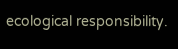ecological responsibility.